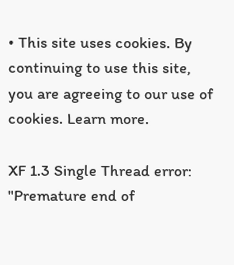• This site uses cookies. By continuing to use this site, you are agreeing to our use of cookies. Learn more.

XF 1.3 Single Thread error: "Premature end of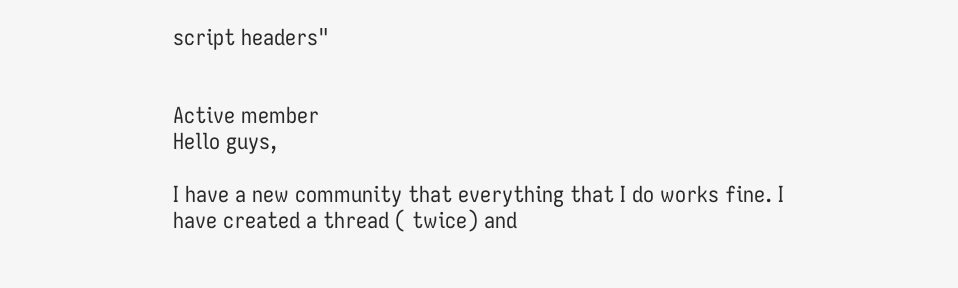script headers"


Active member
Hello guys,

I have a new community that everything that I do works fine. I have created a thread ( twice) and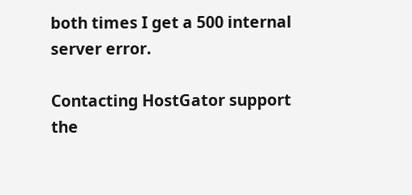both times I get a 500 internal server error.

Contacting HostGator support the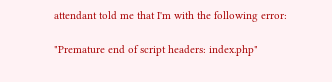attendant told me that I'm with the following error:

"Premature end of script headers: index.php"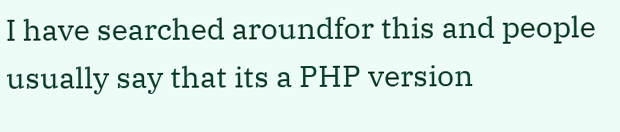I have searched aroundfor this and people usually say that its a PHP version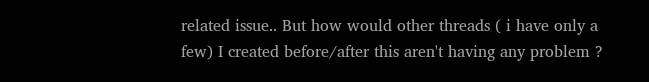related issue.. But how would other threads ( i have only a few) I created before/after this aren't having any problem ?